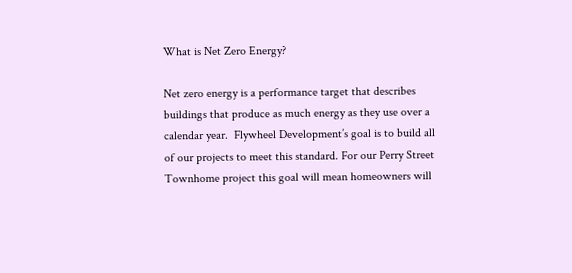What is Net Zero Energy?

Net zero energy is a performance target that describes buildings that produce as much energy as they use over a calendar year.  Flywheel Development’s goal is to build all of our projects to meet this standard. For our Perry Street Townhome project this goal will mean homeowners will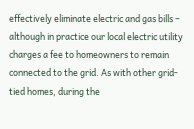effectively eliminate electric and gas bills – although in practice our local electric utility charges a fee to homeowners to remain connected to the grid. As with other grid-tied homes, during the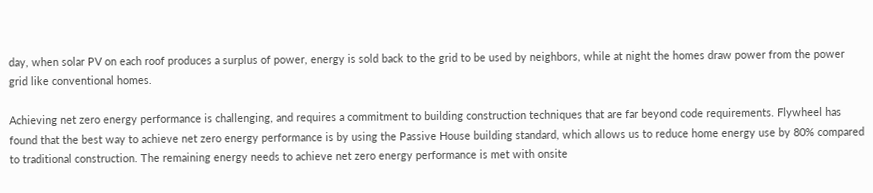day, when solar PV on each roof produces a surplus of power, energy is sold back to the grid to be used by neighbors, while at night the homes draw power from the power grid like conventional homes.

Achieving net zero energy performance is challenging, and requires a commitment to building construction techniques that are far beyond code requirements. Flywheel has found that the best way to achieve net zero energy performance is by using the Passive House building standard, which allows us to reduce home energy use by 80% compared to traditional construction. The remaining energy needs to achieve net zero energy performance is met with onsite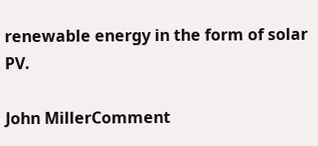renewable energy in the form of solar PV.

John MillerComment